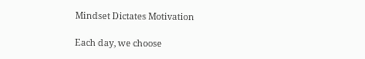Mindset Dictates Motivation

Each day, we choose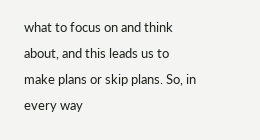what to focus on and think about, and this leads us to make plans or skip plans. So, in every way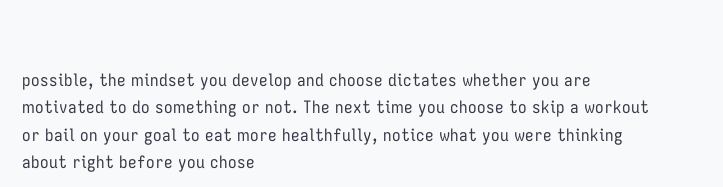possible, the mindset you develop and choose dictates whether you are motivated to do something or not. The next time you choose to skip a workout or bail on your goal to eat more healthfully, notice what you were thinking about right before you chose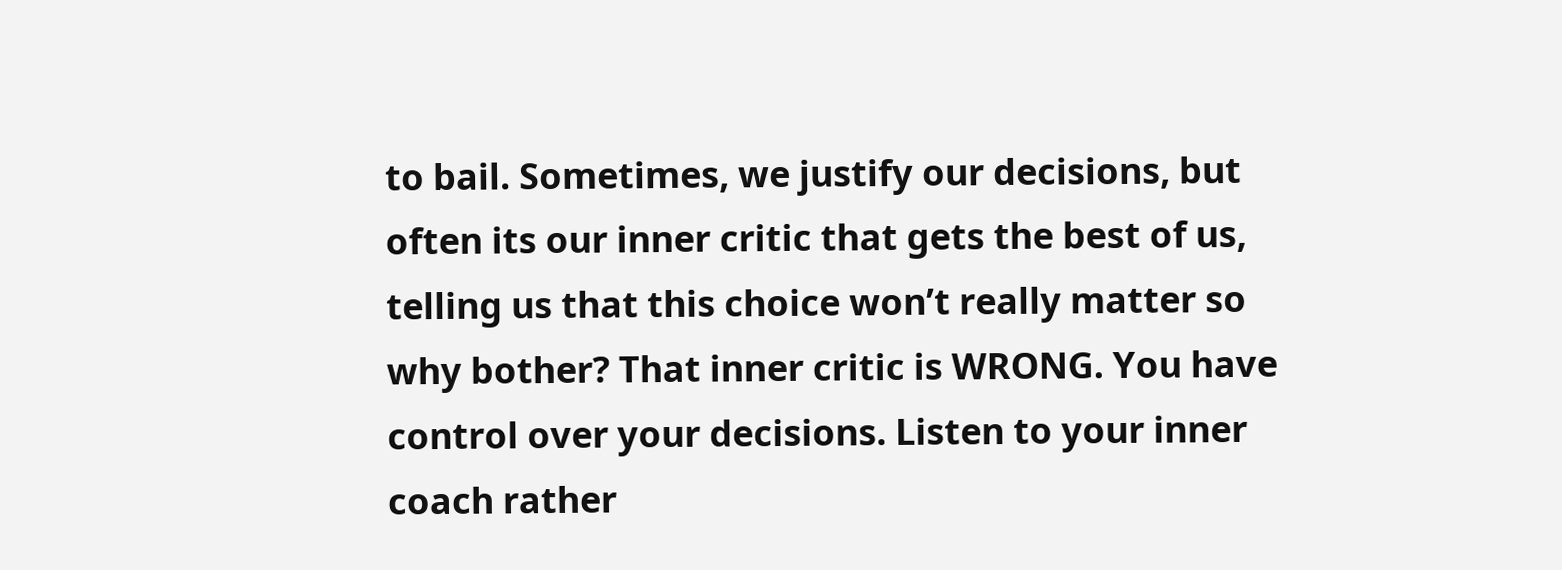to bail. Sometimes, we justify our decisions, but often its our inner critic that gets the best of us, telling us that this choice won’t really matter so why bother? That inner critic is WRONG. You have control over your decisions. Listen to your inner coach rather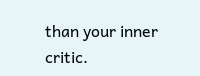than your inner critic.